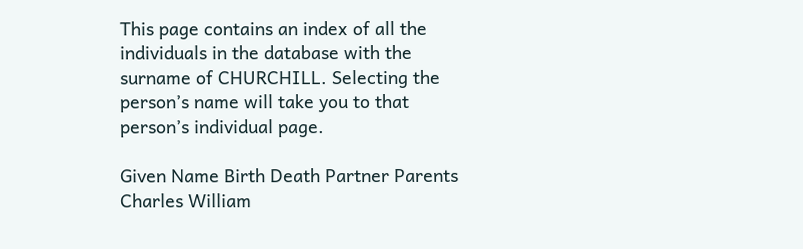This page contains an index of all the individuals in the database with the surname of CHURCHILL. Selecting the person’s name will take you to that person’s individual page.

Given Name Birth Death Partner Parents
Charles William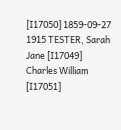[I17050] 1859-09-27 1915 TESTER, Sarah Jane [I17049]
Charles William [I17051]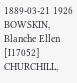1889-03-21 1926 BOWSKIN, Blanche Ellen [I17052] CHURCHILL,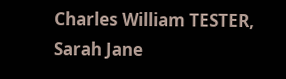Charles William TESTER, Sarah Jane